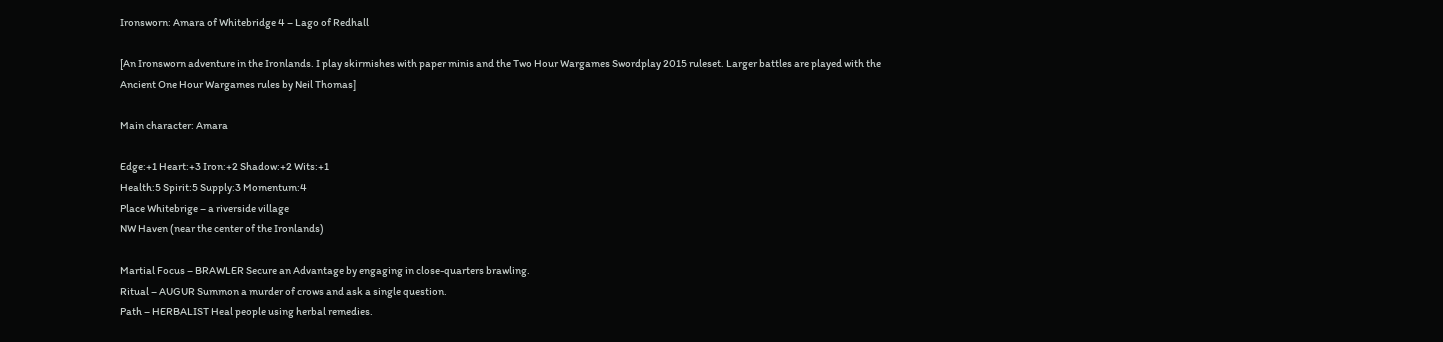Ironsworn: Amara of Whitebridge 4 – Lago of Redhall

[An Ironsworn adventure in the Ironlands. I play skirmishes with paper minis and the Two Hour Wargames Swordplay 2015 ruleset. Larger battles are played with the Ancient One Hour Wargames rules by Neil Thomas]

Main character: Amara

Edge:+1 Heart:+3 Iron:+2 Shadow:+2 Wits:+1
Health:5 Spirit:5 Supply:3 Momentum:4
Place Whitebrige – a riverside village
NW Haven (near the center of the Ironlands)

Martial Focus – BRAWLER Secure an Advantage by engaging in close-quarters brawling.
Ritual – AUGUR Summon a murder of crows and ask a single question.
Path – HERBALIST Heal people using herbal remedies.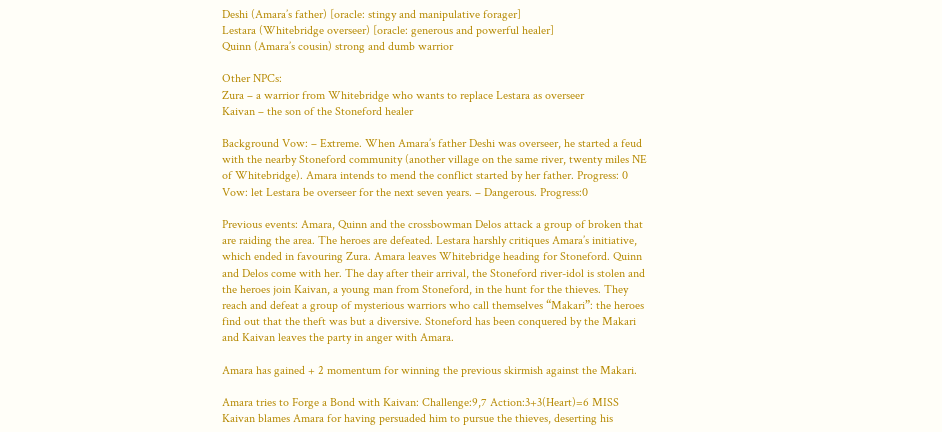Deshi (Amara’s father) [oracle: stingy and manipulative forager]
Lestara (Whitebridge overseer) [oracle: generous and powerful healer]
Quinn (Amara’s cousin) strong and dumb warrior

Other NPCs:
Zura – a warrior from Whitebridge who wants to replace Lestara as overseer
Kaivan – the son of the Stoneford healer

Background Vow: – Extreme. When Amara’s father Deshi was overseer, he started a feud with the nearby Stoneford community (another village on the same river, twenty miles NE of Whitebridge). Amara intends to mend the conflict started by her father. Progress: 0
Vow: let Lestara be overseer for the next seven years. – Dangerous. Progress:0

Previous events: Amara, Quinn and the crossbowman Delos attack a group of broken that are raiding the area. The heroes are defeated. Lestara harshly critiques Amara’s initiative, which ended in favouring Zura. Amara leaves Whitebridge heading for Stoneford. Quinn and Delos come with her. The day after their arrival, the Stoneford river-idol is stolen and the heroes join Kaivan, a young man from Stoneford, in the hunt for the thieves. They reach and defeat a group of mysterious warriors who call themselves “Makari”: the heroes find out that the theft was but a diversive. Stoneford has been conquered by the Makari and Kaivan leaves the party in anger with Amara.

Amara has gained + 2 momentum for winning the previous skirmish against the Makari.

Amara tries to Forge a Bond with Kaivan: Challenge:9,7 Action:3+3(Heart)=6 MISS
Kaivan blames Amara for having persuaded him to pursue the thieves, deserting his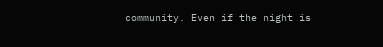community. Even if the night is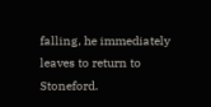falling, he immediately leaves to return to Stoneford.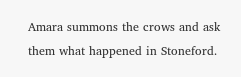Amara summons the crows and ask them what happened in Stoneford.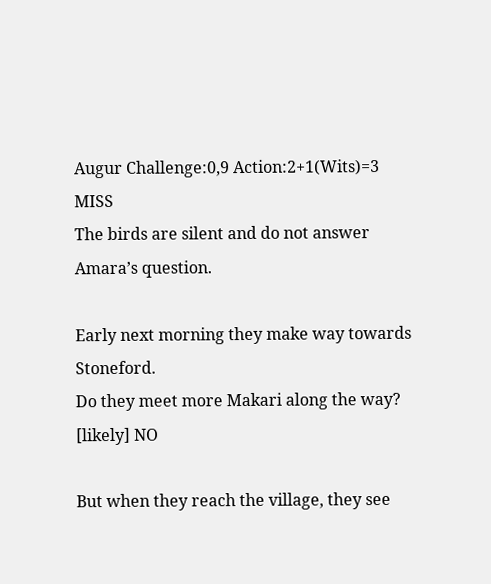Augur Challenge:0,9 Action:2+1(Wits)=3 MISS
The birds are silent and do not answer Amara’s question.

Early next morning they make way towards Stoneford.
Do they meet more Makari along the way? [likely] NO

But when they reach the village, they see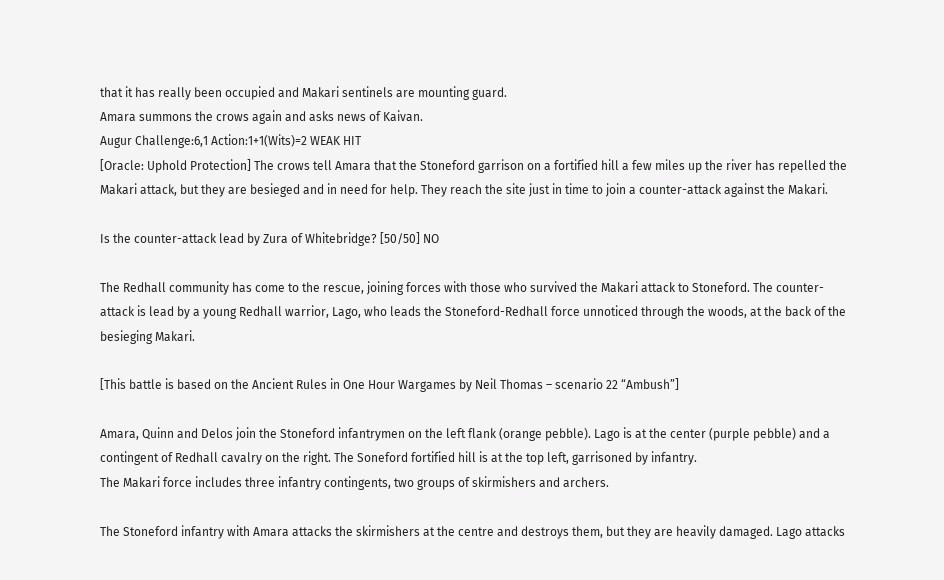that it has really been occupied and Makari sentinels are mounting guard.
Amara summons the crows again and asks news of Kaivan.
Augur Challenge:6,1 Action:1+1(Wits)=2 WEAK HIT
[Oracle: Uphold Protection] The crows tell Amara that the Stoneford garrison on a fortified hill a few miles up the river has repelled the Makari attack, but they are besieged and in need for help. They reach the site just in time to join a counter-attack against the Makari.

Is the counter-attack lead by Zura of Whitebridge? [50/50] NO

The Redhall community has come to the rescue, joining forces with those who survived the Makari attack to Stoneford. The counter-attack is lead by a young Redhall warrior, Lago, who leads the Stoneford-Redhall force unnoticed through the woods, at the back of the besieging Makari.

[This battle is based on the Ancient Rules in One Hour Wargames by Neil Thomas – scenario 22 “Ambush”]

Amara, Quinn and Delos join the Stoneford infantrymen on the left flank (orange pebble). Lago is at the center (purple pebble) and a contingent of Redhall cavalry on the right. The Soneford fortified hill is at the top left, garrisoned by infantry.
The Makari force includes three infantry contingents, two groups of skirmishers and archers.

The Stoneford infantry with Amara attacks the skirmishers at the centre and destroys them, but they are heavily damaged. Lago attacks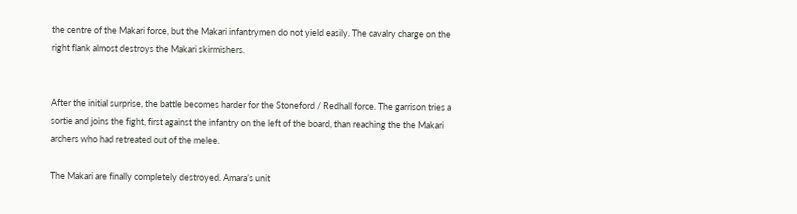the centre of the Makari force, but the Makari infantrymen do not yield easily. The cavalry charge on the right flank almost destroys the Makari skirmishers.


After the initial surprise, the battle becomes harder for the Stoneford / Redhall force. The garrison tries a sortie and joins the fight, first against the infantry on the left of the board, than reaching the the Makari archers who had retreated out of the melee.

The Makari are finally completely destroyed. Amara’s unit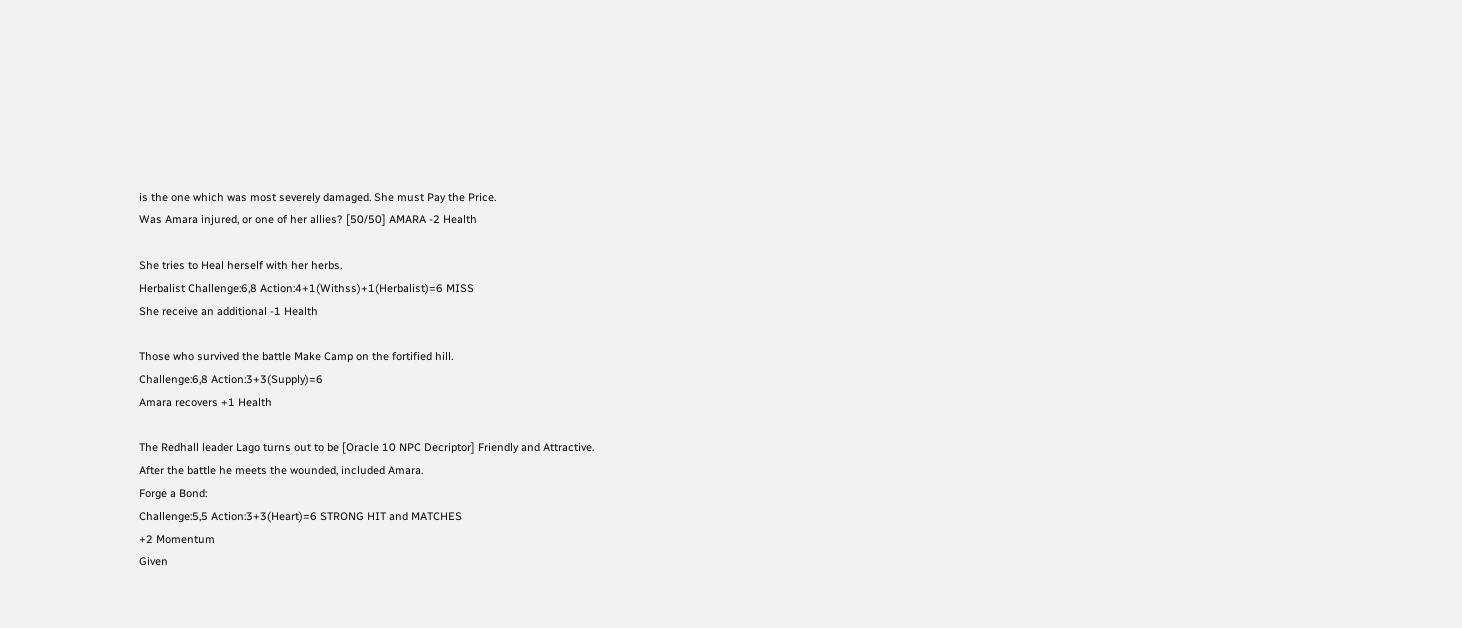is the one which was most severely damaged. She must Pay the Price.
Was Amara injured, or one of her allies? [50/50] AMARA -2 Health

She tries to Heal herself with her herbs.
Herbalist Challenge:6,8 Action:4+1(Withss)+1(Herbalist)=6 MISS
She receive an additional -1 Health

Those who survived the battle Make Camp on the fortified hill.
Challenge:6,8 Action:3+3(Supply)=6
Amara recovers +1 Health

The Redhall leader Lago turns out to be [Oracle 10 NPC Decriptor] Friendly and Attractive.
After the battle he meets the wounded, included Amara.
Forge a Bond:
Challenge:5,5 Action:3+3(Heart)=6 STRONG HIT and MATCHES
+2 Momentum
Given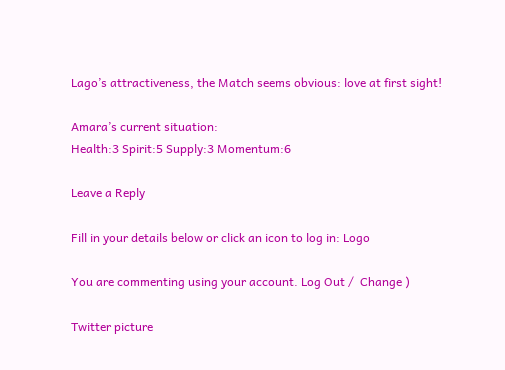Lago’s attractiveness, the Match seems obvious: love at first sight!

Amara’s current situation:
Health:3 Spirit:5 Supply:3 Momentum:6

Leave a Reply

Fill in your details below or click an icon to log in: Logo

You are commenting using your account. Log Out /  Change )

Twitter picture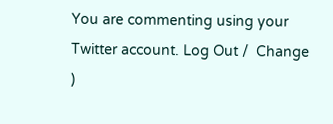You are commenting using your Twitter account. Log Out /  Change )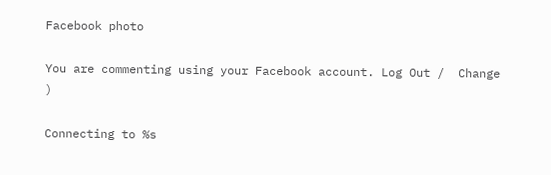Facebook photo

You are commenting using your Facebook account. Log Out /  Change )

Connecting to %s